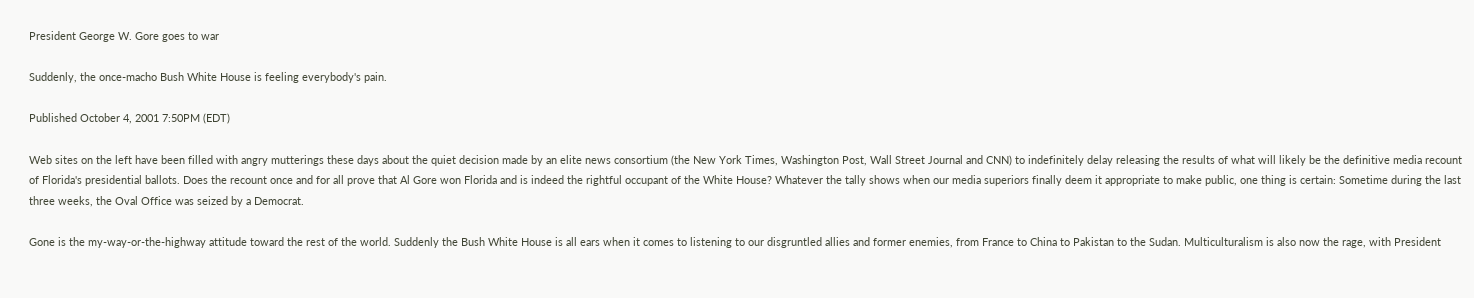President George W. Gore goes to war

Suddenly, the once-macho Bush White House is feeling everybody's pain.

Published October 4, 2001 7:50PM (EDT)

Web sites on the left have been filled with angry mutterings these days about the quiet decision made by an elite news consortium (the New York Times, Washington Post, Wall Street Journal and CNN) to indefinitely delay releasing the results of what will likely be the definitive media recount of Florida's presidential ballots. Does the recount once and for all prove that Al Gore won Florida and is indeed the rightful occupant of the White House? Whatever the tally shows when our media superiors finally deem it appropriate to make public, one thing is certain: Sometime during the last three weeks, the Oval Office was seized by a Democrat.

Gone is the my-way-or-the-highway attitude toward the rest of the world. Suddenly the Bush White House is all ears when it comes to listening to our disgruntled allies and former enemies, from France to China to Pakistan to the Sudan. Multiculturalism is also now the rage, with President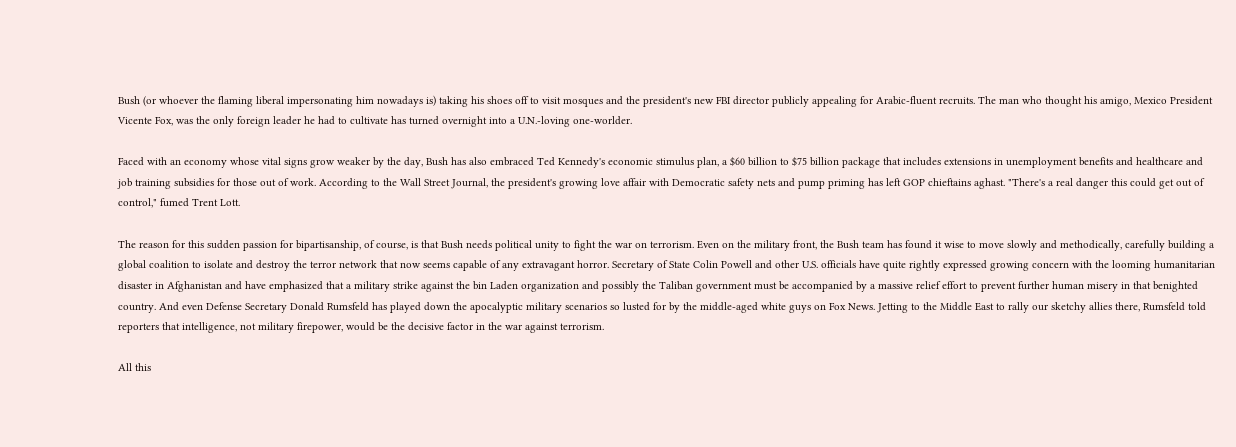Bush (or whoever the flaming liberal impersonating him nowadays is) taking his shoes off to visit mosques and the president's new FBI director publicly appealing for Arabic-fluent recruits. The man who thought his amigo, Mexico President Vicente Fox, was the only foreign leader he had to cultivate has turned overnight into a U.N.-loving one-worlder.

Faced with an economy whose vital signs grow weaker by the day, Bush has also embraced Ted Kennedy's economic stimulus plan, a $60 billion to $75 billion package that includes extensions in unemployment benefits and healthcare and job training subsidies for those out of work. According to the Wall Street Journal, the president's growing love affair with Democratic safety nets and pump priming has left GOP chieftains aghast. "There's a real danger this could get out of control," fumed Trent Lott.

The reason for this sudden passion for bipartisanship, of course, is that Bush needs political unity to fight the war on terrorism. Even on the military front, the Bush team has found it wise to move slowly and methodically, carefully building a global coalition to isolate and destroy the terror network that now seems capable of any extravagant horror. Secretary of State Colin Powell and other U.S. officials have quite rightly expressed growing concern with the looming humanitarian disaster in Afghanistan and have emphasized that a military strike against the bin Laden organization and possibly the Taliban government must be accompanied by a massive relief effort to prevent further human misery in that benighted country. And even Defense Secretary Donald Rumsfeld has played down the apocalyptic military scenarios so lusted for by the middle-aged white guys on Fox News. Jetting to the Middle East to rally our sketchy allies there, Rumsfeld told reporters that intelligence, not military firepower, would be the decisive factor in the war against terrorism.

All this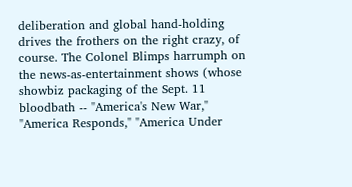deliberation and global hand-holding drives the frothers on the right crazy, of course. The Colonel Blimps harrumph on the news-as-entertainment shows (whose showbiz packaging of the Sept. 11 bloodbath -- "America's New War," "America Responds," "America Under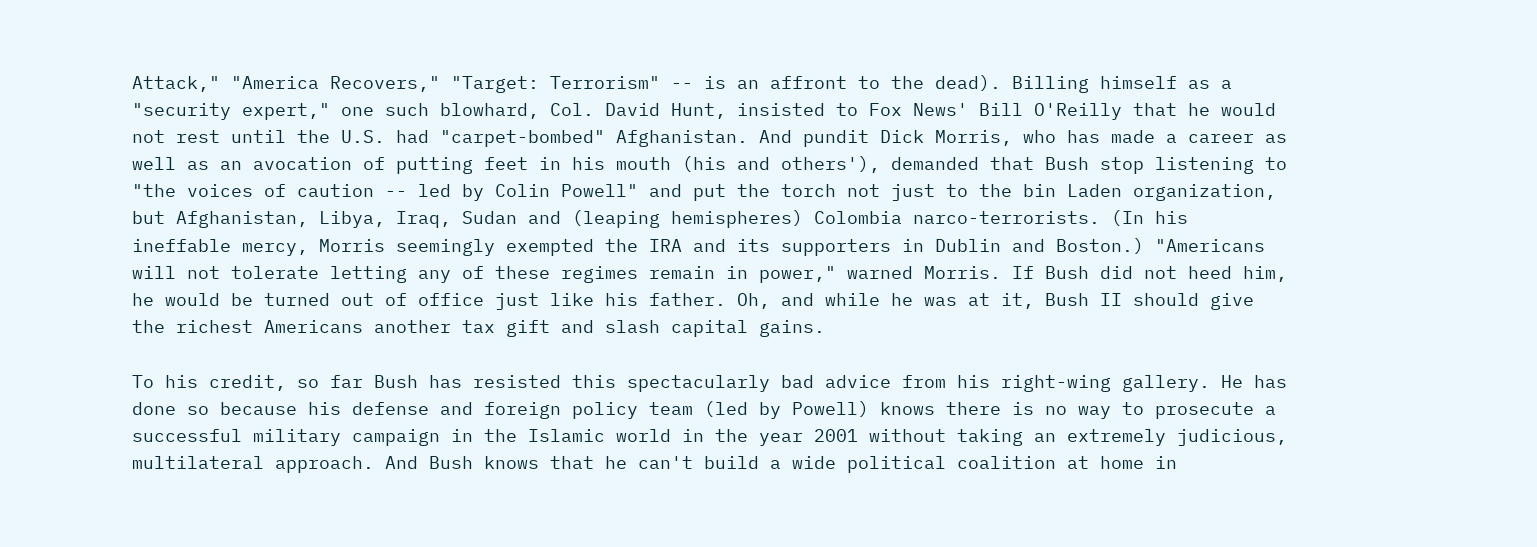Attack," "America Recovers," "Target: Terrorism" -- is an affront to the dead). Billing himself as a "security expert," one such blowhard, Col. David Hunt, insisted to Fox News' Bill O'Reilly that he would not rest until the U.S. had "carpet-bombed" Afghanistan. And pundit Dick Morris, who has made a career as well as an avocation of putting feet in his mouth (his and others'), demanded that Bush stop listening to "the voices of caution -- led by Colin Powell" and put the torch not just to the bin Laden organization, but Afghanistan, Libya, Iraq, Sudan and (leaping hemispheres) Colombia narco-terrorists. (In his ineffable mercy, Morris seemingly exempted the IRA and its supporters in Dublin and Boston.) "Americans will not tolerate letting any of these regimes remain in power," warned Morris. If Bush did not heed him, he would be turned out of office just like his father. Oh, and while he was at it, Bush II should give the richest Americans another tax gift and slash capital gains.

To his credit, so far Bush has resisted this spectacularly bad advice from his right-wing gallery. He has done so because his defense and foreign policy team (led by Powell) knows there is no way to prosecute a successful military campaign in the Islamic world in the year 2001 without taking an extremely judicious, multilateral approach. And Bush knows that he can't build a wide political coalition at home in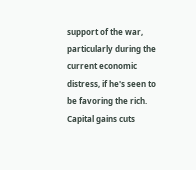support of the war, particularly during the current economic distress, if he's seen to be favoring the rich. Capital gains cuts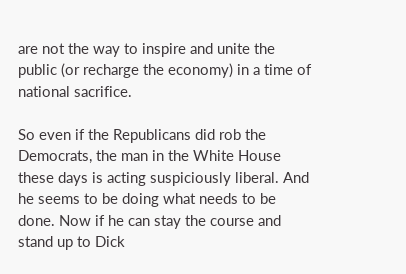are not the way to inspire and unite the public (or recharge the economy) in a time of national sacrifice.

So even if the Republicans did rob the Democrats, the man in the White House these days is acting suspiciously liberal. And he seems to be doing what needs to be done. Now if he can stay the course and stand up to Dick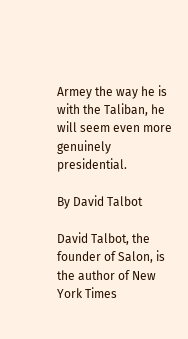Armey the way he is with the Taliban, he will seem even more genuinely presidential.

By David Talbot

David Talbot, the founder of Salon, is the author of New York Times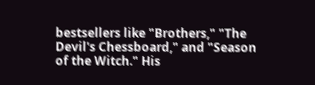bestsellers like "Brothers," "The Devil's Chessboard," and "Season of the Witch." His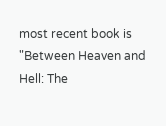most recent book is "Between Heaven and Hell: The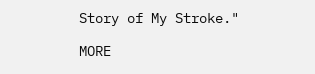Story of My Stroke."

MORE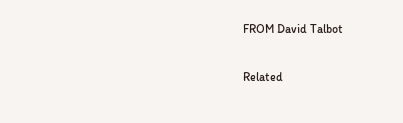FROM David Talbot

Related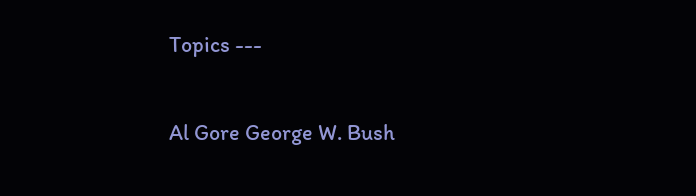Topics ---

Al Gore George W. Bush